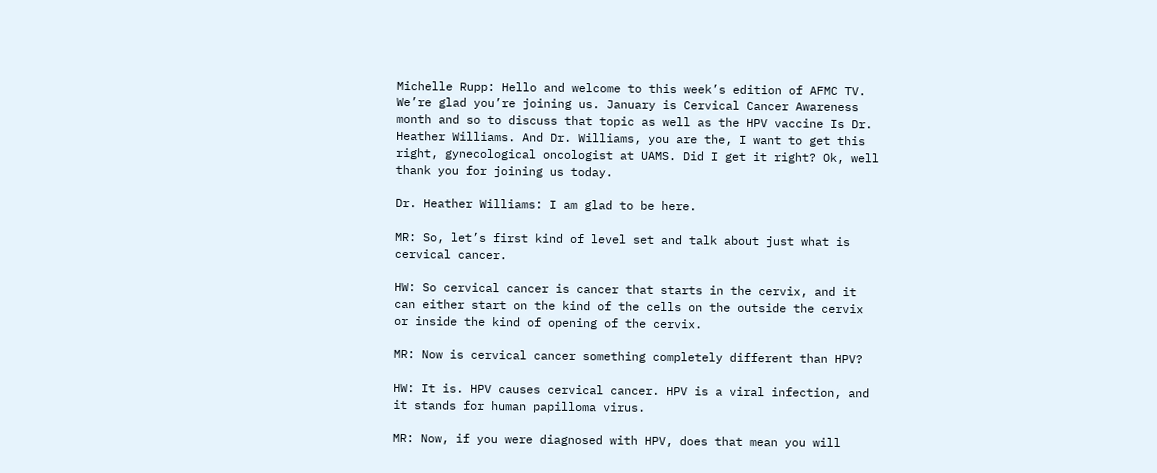Michelle Rupp: Hello and welcome to this week’s edition of AFMC TV. We’re glad you’re joining us. January is Cervical Cancer Awareness month and so to discuss that topic as well as the HPV vaccine Is Dr. Heather Williams. And Dr. Williams, you are the, I want to get this right, gynecological oncologist at UAMS. Did I get it right? Ok, well thank you for joining us today.

Dr. Heather Williams: I am glad to be here.

MR: So, let’s first kind of level set and talk about just what is cervical cancer.

HW: So cervical cancer is cancer that starts in the cervix, and it can either start on the kind of the cells on the outside the cervix or inside the kind of opening of the cervix.

MR: Now is cervical cancer something completely different than HPV?

HW: It is. HPV causes cervical cancer. HPV is a viral infection, and it stands for human papilloma virus.

MR: Now, if you were diagnosed with HPV, does that mean you will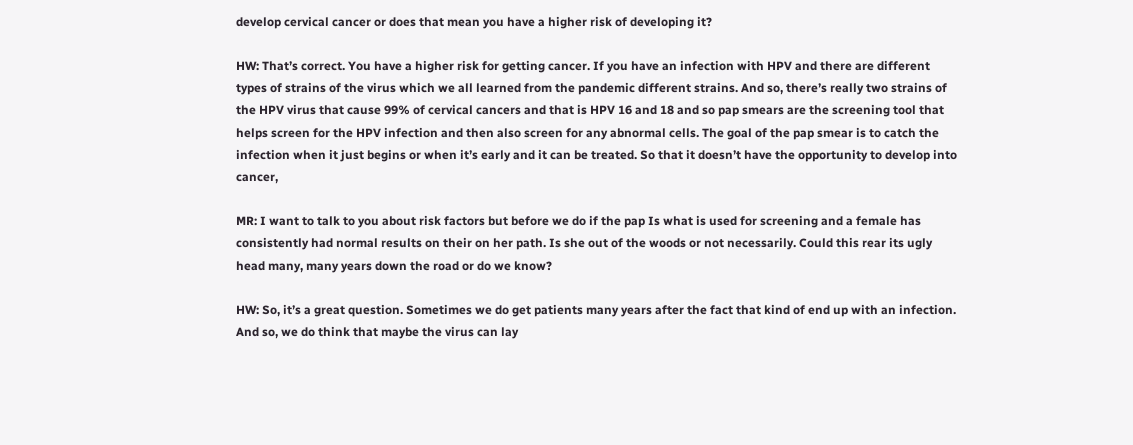develop cervical cancer or does that mean you have a higher risk of developing it?

HW: That’s correct. You have a higher risk for getting cancer. If you have an infection with HPV and there are different types of strains of the virus which we all learned from the pandemic different strains. And so, there’s really two strains of the HPV virus that cause 99% of cervical cancers and that is HPV 16 and 18 and so pap smears are the screening tool that helps screen for the HPV infection and then also screen for any abnormal cells. The goal of the pap smear is to catch the infection when it just begins or when it’s early and it can be treated. So that it doesn’t have the opportunity to develop into cancer,

MR: I want to talk to you about risk factors but before we do if the pap Is what is used for screening and a female has consistently had normal results on their on her path. Is she out of the woods or not necessarily. Could this rear its ugly head many, many years down the road or do we know?

HW: So, it’s a great question. Sometimes we do get patients many years after the fact that kind of end up with an infection. And so, we do think that maybe the virus can lay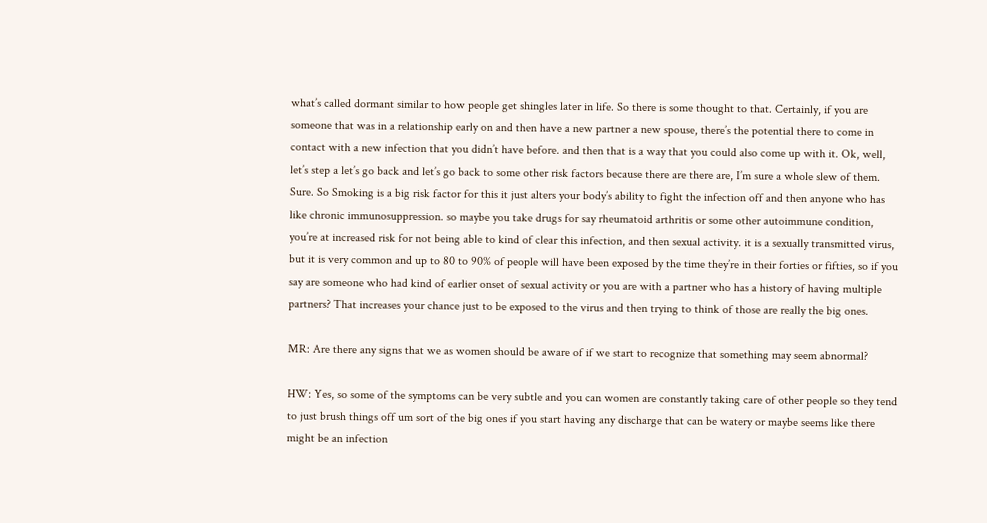what’s called dormant similar to how people get shingles later in life. So there is some thought to that. Certainly, if you are someone that was in a relationship early on and then have a new partner a new spouse, there’s the potential there to come in contact with a new infection that you didn’t have before. and then that is a way that you could also come up with it. Ok, well, let’s step a let’s go back and let’s go back to some other risk factors because there are there are, I’m sure a whole slew of them. Sure. So Smoking is a big risk factor for this it just alters your body’s ability to fight the infection off and then anyone who has like chronic immunosuppression. so maybe you take drugs for say rheumatoid arthritis or some other autoimmune condition, you’re at increased risk for not being able to kind of clear this infection, and then sexual activity. it is a sexually transmitted virus, but it is very common and up to 80 to 90% of people will have been exposed by the time they’re in their forties or fifties, so if you say are someone who had kind of earlier onset of sexual activity or you are with a partner who has a history of having multiple partners? That increases your chance just to be exposed to the virus and then trying to think of those are really the big ones.

MR: Are there any signs that we as women should be aware of if we start to recognize that something may seem abnormal?

HW: Yes, so some of the symptoms can be very subtle and you can women are constantly taking care of other people so they tend to just brush things off um sort of the big ones if you start having any discharge that can be watery or maybe seems like there might be an infection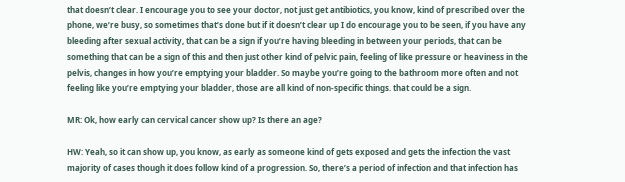that doesn’t clear. I encourage you to see your doctor, not just get antibiotics, you know, kind of prescribed over the phone, we’re busy, so sometimes that’s done but if it doesn’t clear up I do encourage you to be seen, if you have any bleeding after sexual activity, that can be a sign if you’re having bleeding in between your periods, that can be something that can be a sign of this and then just other kind of pelvic pain, feeling of like pressure or heaviness in the pelvis, changes in how you’re emptying your bladder. So maybe you’re going to the bathroom more often and not feeling like you’re emptying your bladder, those are all kind of non-specific things. that could be a sign.

MR: Ok, how early can cervical cancer show up? Is there an age?

HW: Yeah, so it can show up, you know, as early as someone kind of gets exposed and gets the infection the vast majority of cases though it does follow kind of a progression. So, there’s a period of infection and that infection has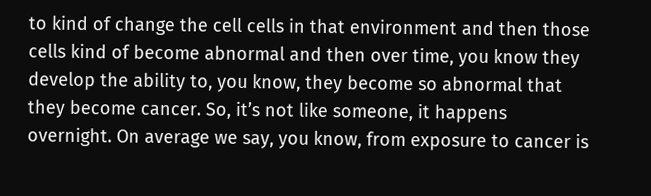to kind of change the cell cells in that environment and then those cells kind of become abnormal and then over time, you know they develop the ability to, you know, they become so abnormal that they become cancer. So, it’s not like someone, it happens overnight. On average we say, you know, from exposure to cancer is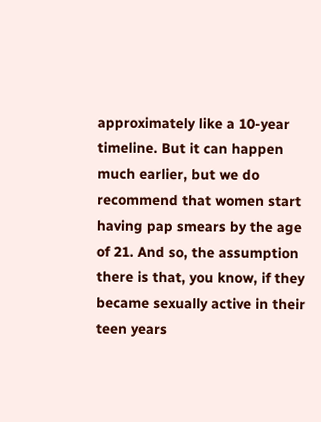approximately like a 10-year timeline. But it can happen much earlier, but we do recommend that women start having pap smears by the age of 21. And so, the assumption there is that, you know, if they became sexually active in their teen years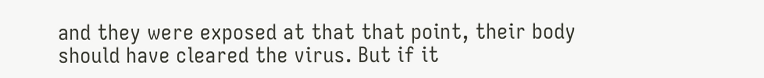and they were exposed at that that point, their body should have cleared the virus. But if it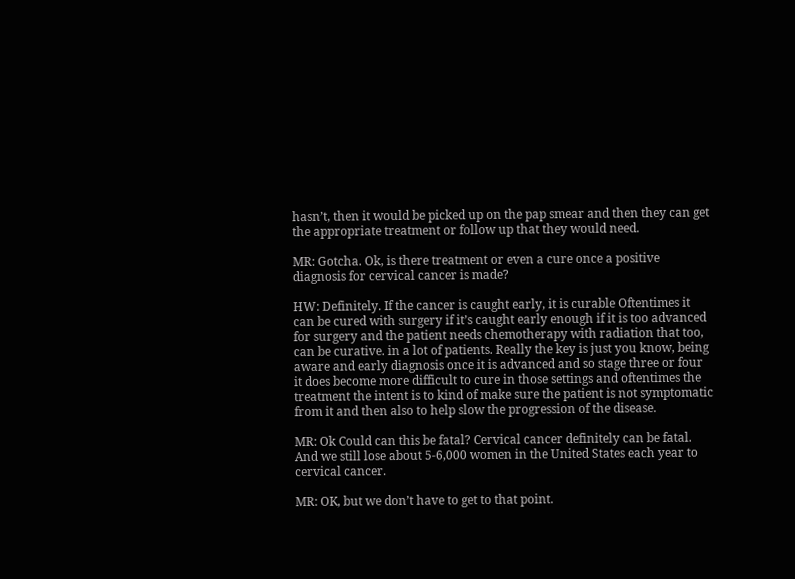hasn’t, then it would be picked up on the pap smear and then they can get the appropriate treatment or follow up that they would need.

MR: Gotcha. Ok, is there treatment or even a cure once a positive diagnosis for cervical cancer is made?

HW: Definitely. If the cancer is caught early, it is curable Oftentimes it can be cured with surgery if it’s caught early enough if it is too advanced for surgery and the patient needs chemotherapy with radiation that too, can be curative. in a lot of patients. Really the key is just you know, being aware and early diagnosis once it is advanced and so stage three or four it does become more difficult to cure in those settings and oftentimes the treatment the intent is to kind of make sure the patient is not symptomatic from it and then also to help slow the progression of the disease.

MR: Ok Could can this be fatal? Cervical cancer definitely can be fatal. And we still lose about 5-6,000 women in the United States each year to cervical cancer.

MR: OK, but we don’t have to get to that point.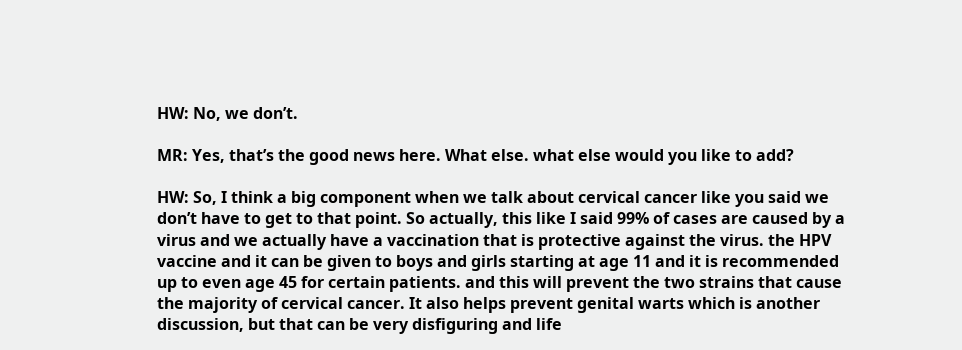HW: No, we don’t.

MR: Yes, that’s the good news here. What else. what else would you like to add?

HW: So, I think a big component when we talk about cervical cancer like you said we don’t have to get to that point. So actually, this like I said 99% of cases are caused by a virus and we actually have a vaccination that is protective against the virus. the HPV vaccine and it can be given to boys and girls starting at age 11 and it is recommended up to even age 45 for certain patients. and this will prevent the two strains that cause the majority of cervical cancer. It also helps prevent genital warts which is another discussion, but that can be very disfiguring and life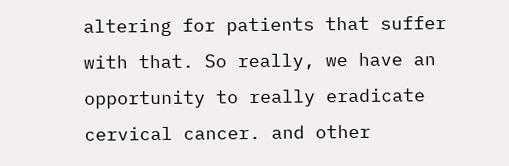altering for patients that suffer with that. So really, we have an opportunity to really eradicate cervical cancer. and other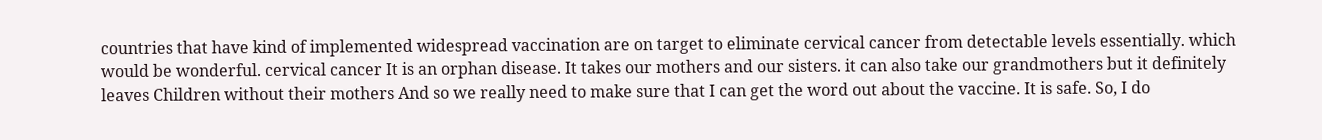countries that have kind of implemented widespread vaccination are on target to eliminate cervical cancer from detectable levels essentially. which would be wonderful. cervical cancer It is an orphan disease. It takes our mothers and our sisters. it can also take our grandmothers but it definitely leaves Children without their mothers And so we really need to make sure that I can get the word out about the vaccine. It is safe. So, I do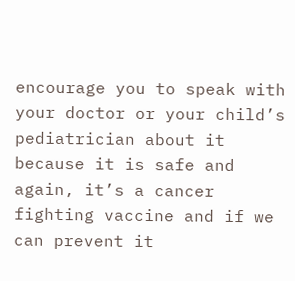encourage you to speak with your doctor or your child’s pediatrician about it because it is safe and again, it’s a cancer fighting vaccine and if we can prevent it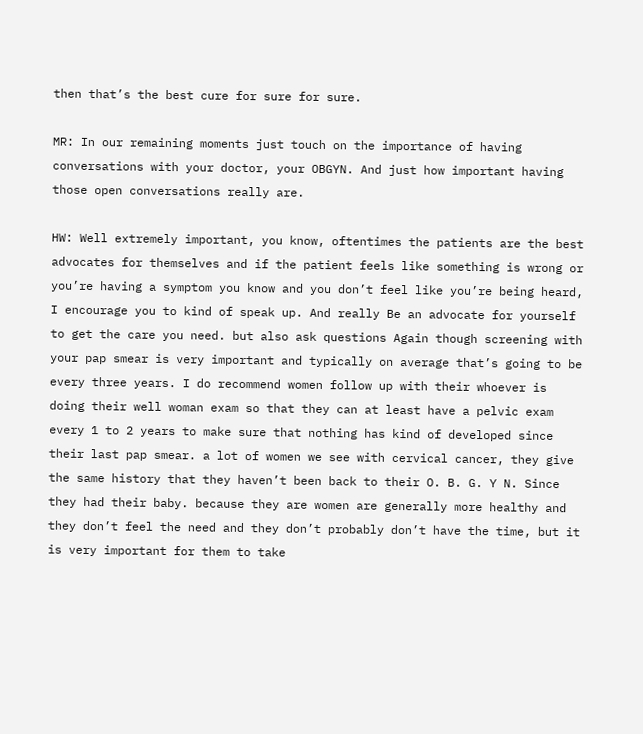then that’s the best cure for sure for sure.

MR: In our remaining moments just touch on the importance of having conversations with your doctor, your OBGYN. And just how important having those open conversations really are.

HW: Well extremely important, you know, oftentimes the patients are the best advocates for themselves and if the patient feels like something is wrong or you’re having a symptom you know and you don’t feel like you’re being heard, I encourage you to kind of speak up. And really Be an advocate for yourself to get the care you need. but also ask questions Again though screening with your pap smear is very important and typically on average that’s going to be every three years. I do recommend women follow up with their whoever is doing their well woman exam so that they can at least have a pelvic exam every 1 to 2 years to make sure that nothing has kind of developed since their last pap smear. a lot of women we see with cervical cancer, they give the same history that they haven’t been back to their O. B. G. Y N. Since they had their baby. because they are women are generally more healthy and they don’t feel the need and they don’t probably don’t have the time, but it is very important for them to take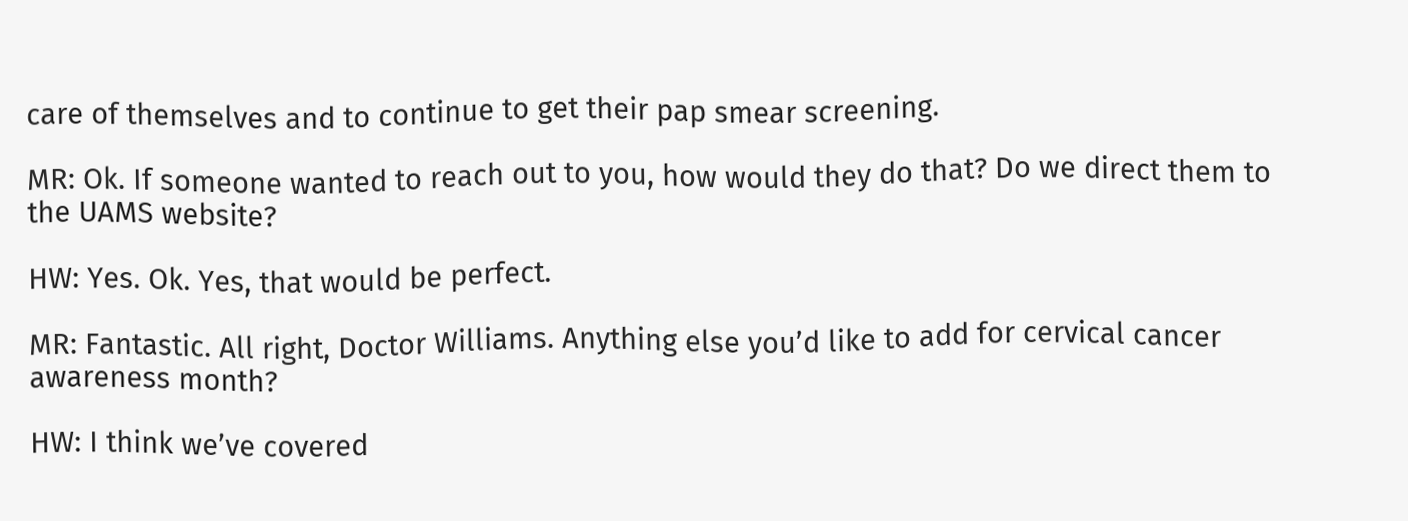care of themselves and to continue to get their pap smear screening.

MR: Ok. If someone wanted to reach out to you, how would they do that? Do we direct them to the UAMS website?

HW: Yes. Ok. Yes, that would be perfect.

MR: Fantastic. All right, Doctor Williams. Anything else you’d like to add for cervical cancer awareness month?

HW: I think we’ve covered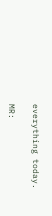everything today.

MR: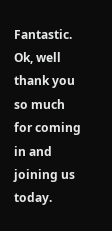Fantastic. Ok, well thank you so much for coming in and joining us today.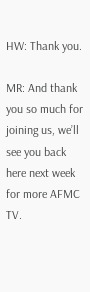HW: Thank you.

MR: And thank you so much for joining us, we’ll see you back here next week for more AFMC TV.